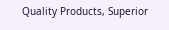Quality Products, Superior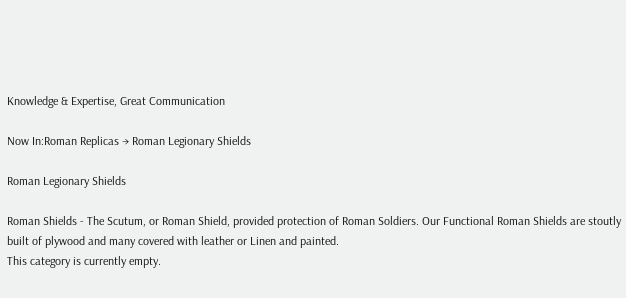Knowledge & Expertise, Great Communication

Now In:Roman Replicas → Roman Legionary Shields

Roman Legionary Shields

Roman Shields - The Scutum, or Roman Shield, provided protection of Roman Soldiers. Our Functional Roman Shields are stoutly built of plywood and many covered with leather or Linen and painted.
This category is currently empty.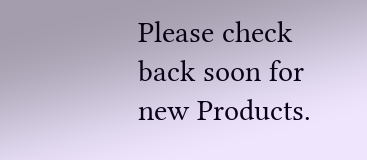Please check back soon for new Products.